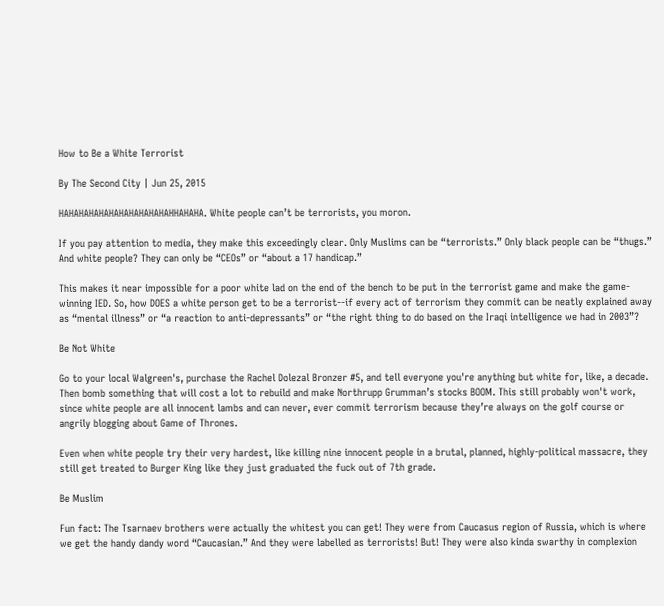How to Be a White Terrorist

By The Second City | Jun 25, 2015

HAHAHAHAHAHAHAHAHAHAHAHHAHAHA. White people can’t be terrorists, you moron.

If you pay attention to media, they make this exceedingly clear. Only Muslims can be “terrorists.” Only black people can be “thugs.” And white people? They can only be “CEOs” or “about a 17 handicap.”

This makes it near impossible for a poor white lad on the end of the bench to be put in the terrorist game and make the game-winning IED. So, how DOES a white person get to be a terrorist--if every act of terrorism they commit can be neatly explained away as “mental illness” or “a reaction to anti-depressants” or “the right thing to do based on the Iraqi intelligence we had in 2003”?

Be Not White

Go to your local Walgreen's, purchase the Rachel Dolezal Bronzer #5, and tell everyone you're anything but white for, like, a decade. Then bomb something that will cost a lot to rebuild and make Northrupp Grumman’s stocks BOOM. This still probably won't work, since white people are all innocent lambs and can never, ever commit terrorism because they’re always on the golf course or angrily blogging about Game of Thrones.

Even when white people try their very hardest, like killing nine innocent people in a brutal, planned, highly-political massacre, they still get treated to Burger King like they just graduated the fuck out of 7th grade.

Be Muslim

Fun fact: The Tsarnaev brothers were actually the whitest you can get! They were from Caucasus region of Russia, which is where we get the handy dandy word “Caucasian.” And they were labelled as terrorists! But! They were also kinda swarthy in complexion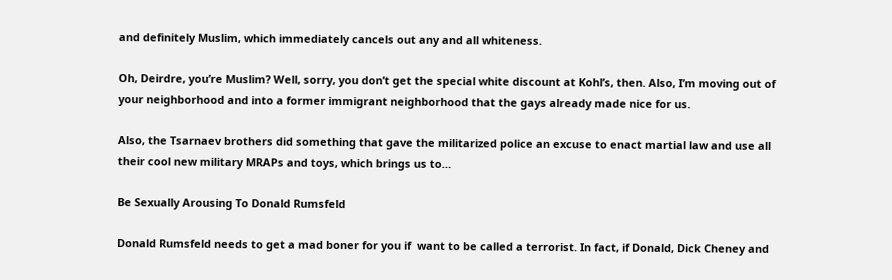and definitely Muslim, which immediately cancels out any and all whiteness.

Oh, Deirdre, you’re Muslim? Well, sorry, you don’t get the special white discount at Kohl’s, then. Also, I’m moving out of your neighborhood and into a former immigrant neighborhood that the gays already made nice for us.

Also, the Tsarnaev brothers did something that gave the militarized police an excuse to enact martial law and use all their cool new military MRAPs and toys, which brings us to…

Be Sexually Arousing To Donald Rumsfeld

Donald Rumsfeld needs to get a mad boner for you if  want to be called a terrorist. In fact, if Donald, Dick Cheney and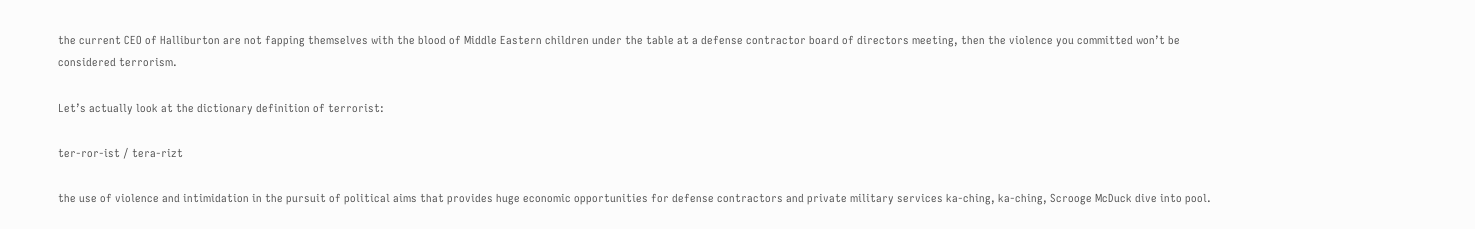the current CEO of Halliburton are not fapping themselves with the blood of Middle Eastern children under the table at a defense contractor board of directors meeting, then the violence you committed won’t be considered terrorism.

Let’s actually look at the dictionary definition of terrorist:

ter-ror-ist / tera-rizt

the use of violence and intimidation in the pursuit of political aims that provides huge economic opportunities for defense contractors and private military services ka-ching, ka-ching, Scrooge McDuck dive into pool.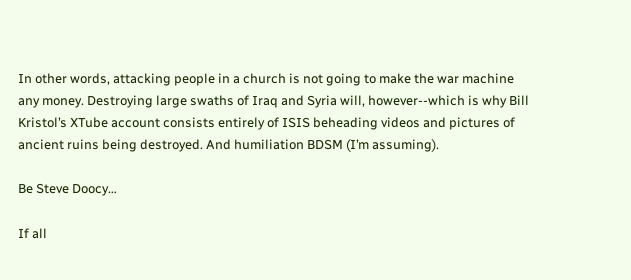In other words, attacking people in a church is not going to make the war machine any money. Destroying large swaths of Iraq and Syria will, however--which is why Bill Kristol’s XTube account consists entirely of ISIS beheading videos and pictures of ancient ruins being destroyed. And humiliation BDSM (I’m assuming).

Be Steve Doocy…

If all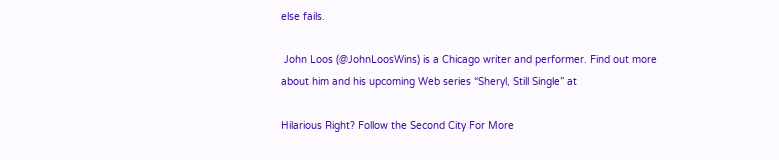else fails.

 John Loos (@JohnLoosWins) is a Chicago writer and performer. Find out more about him and his upcoming Web series “Sheryl, Still Single” at

Hilarious Right? Follow the Second City For More